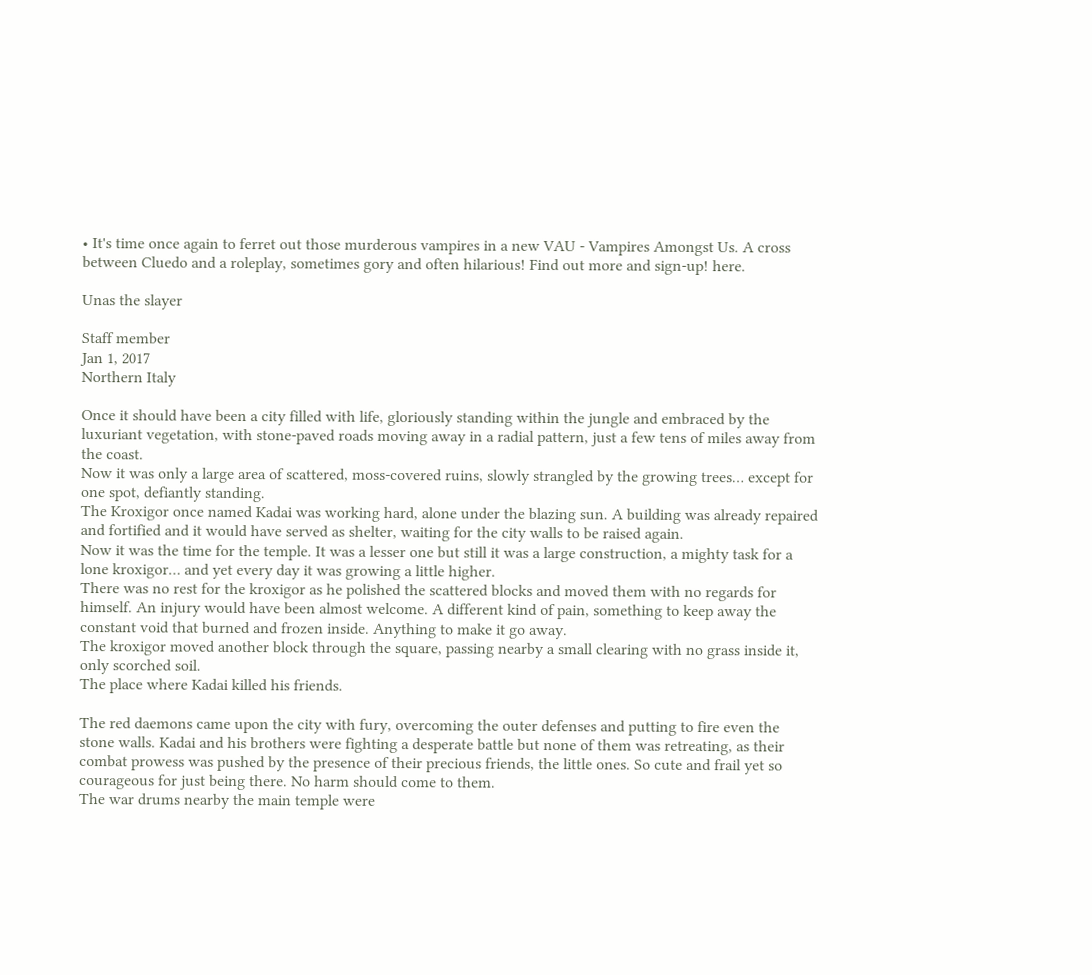• It's time once again to ferret out those murderous vampires in a new VAU - Vampires Amongst Us. A cross between Cluedo and a roleplay, sometimes gory and often hilarious! Find out more and sign-up! here.

Unas the slayer

Staff member
Jan 1, 2017
Northern Italy

Once it should have been a city filled with life, gloriously standing within the jungle and embraced by the luxuriant vegetation, with stone-paved roads moving away in a radial pattern, just a few tens of miles away from the coast.
Now it was only a large area of scattered, moss-covered ruins, slowly strangled by the growing trees… except for one spot, defiantly standing.
The Kroxigor once named Kadai was working hard, alone under the blazing sun. A building was already repaired and fortified and it would have served as shelter, waiting for the city walls to be raised again.
Now it was the time for the temple. It was a lesser one but still it was a large construction, a mighty task for a lone kroxigor… and yet every day it was growing a little higher.
There was no rest for the kroxigor as he polished the scattered blocks and moved them with no regards for himself. An injury would have been almost welcome. A different kind of pain, something to keep away the constant void that burned and frozen inside. Anything to make it go away.
The kroxigor moved another block through the square, passing nearby a small clearing with no grass inside it, only scorched soil.
The place where Kadai killed his friends.

The red daemons came upon the city with fury, overcoming the outer defenses and putting to fire even the stone walls. Kadai and his brothers were fighting a desperate battle but none of them was retreating, as their combat prowess was pushed by the presence of their precious friends, the little ones. So cute and frail yet so courageous for just being there. No harm should come to them.
The war drums nearby the main temple were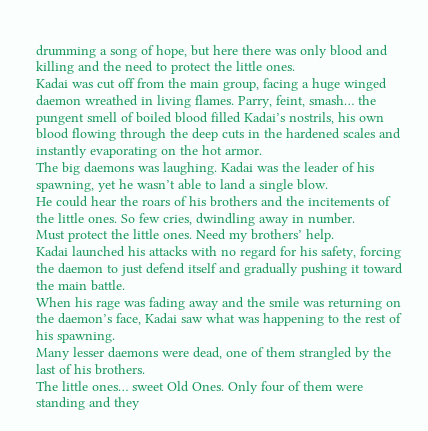drumming a song of hope, but here there was only blood and killing and the need to protect the little ones.
Kadai was cut off from the main group, facing a huge winged daemon wreathed in living flames. Parry, feint, smash… the pungent smell of boiled blood filled Kadai’s nostrils, his own blood flowing through the deep cuts in the hardened scales and instantly evaporating on the hot armor.
The big daemons was laughing. Kadai was the leader of his spawning, yet he wasn’t able to land a single blow.
He could hear the roars of his brothers and the incitements of the little ones. So few cries, dwindling away in number.
Must protect the little ones. Need my brothers’ help.
Kadai launched his attacks with no regard for his safety, forcing the daemon to just defend itself and gradually pushing it toward the main battle.
When his rage was fading away and the smile was returning on the daemon’s face, Kadai saw what was happening to the rest of his spawning.
Many lesser daemons were dead, one of them strangled by the last of his brothers.
The little ones… sweet Old Ones. Only four of them were standing and they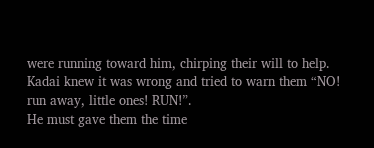were running toward him, chirping their will to help.
Kadai knew it was wrong and tried to warn them “NO! run away, little ones! RUN!”.
He must gave them the time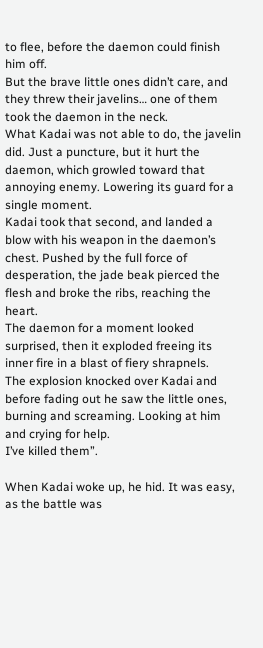to flee, before the daemon could finish him off.
But the brave little ones didn’t care, and they threw their javelins… one of them took the daemon in the neck.
What Kadai was not able to do, the javelin did. Just a puncture, but it hurt the daemon, which growled toward that annoying enemy. Lowering its guard for a single moment.
Kadai took that second, and landed a blow with his weapon in the daemon’s chest. Pushed by the full force of desperation, the jade beak pierced the flesh and broke the ribs, reaching the heart.
The daemon for a moment looked surprised, then it exploded freeing its inner fire in a blast of fiery shrapnels.
The explosion knocked over Kadai and before fading out he saw the little ones, burning and screaming. Looking at him and crying for help.
I’ve killed them”.

When Kadai woke up, he hid. It was easy, as the battle was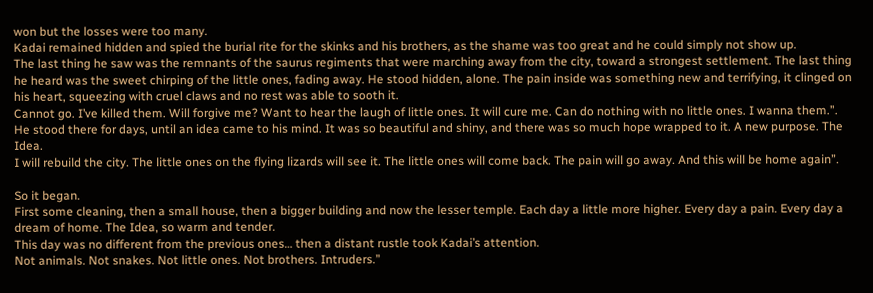won but the losses were too many.
Kadai remained hidden and spied the burial rite for the skinks and his brothers, as the shame was too great and he could simply not show up.
The last thing he saw was the remnants of the saurus regiments that were marching away from the city, toward a strongest settlement. The last thing he heard was the sweet chirping of the little ones, fading away. He stood hidden, alone. The pain inside was something new and terrifying, it clinged on his heart, squeezing with cruel claws and no rest was able to sooth it.
Cannot go. I’ve killed them. Will forgive me? Want to hear the laugh of little ones. It will cure me. Can do nothing with no little ones. I wanna them.”.
He stood there for days, until an idea came to his mind. It was so beautiful and shiny, and there was so much hope wrapped to it. A new purpose. The Idea.
I will rebuild the city. The little ones on the flying lizards will see it. The little ones will come back. The pain will go away. And this will be home again”.

So it began.
First some cleaning, then a small house, then a bigger building and now the lesser temple. Each day a little more higher. Every day a pain. Every day a dream of home. The Idea, so warm and tender.
This day was no different from the previous ones… then a distant rustle took Kadai’s attention.
Not animals. Not snakes. Not little ones. Not brothers. Intruders.”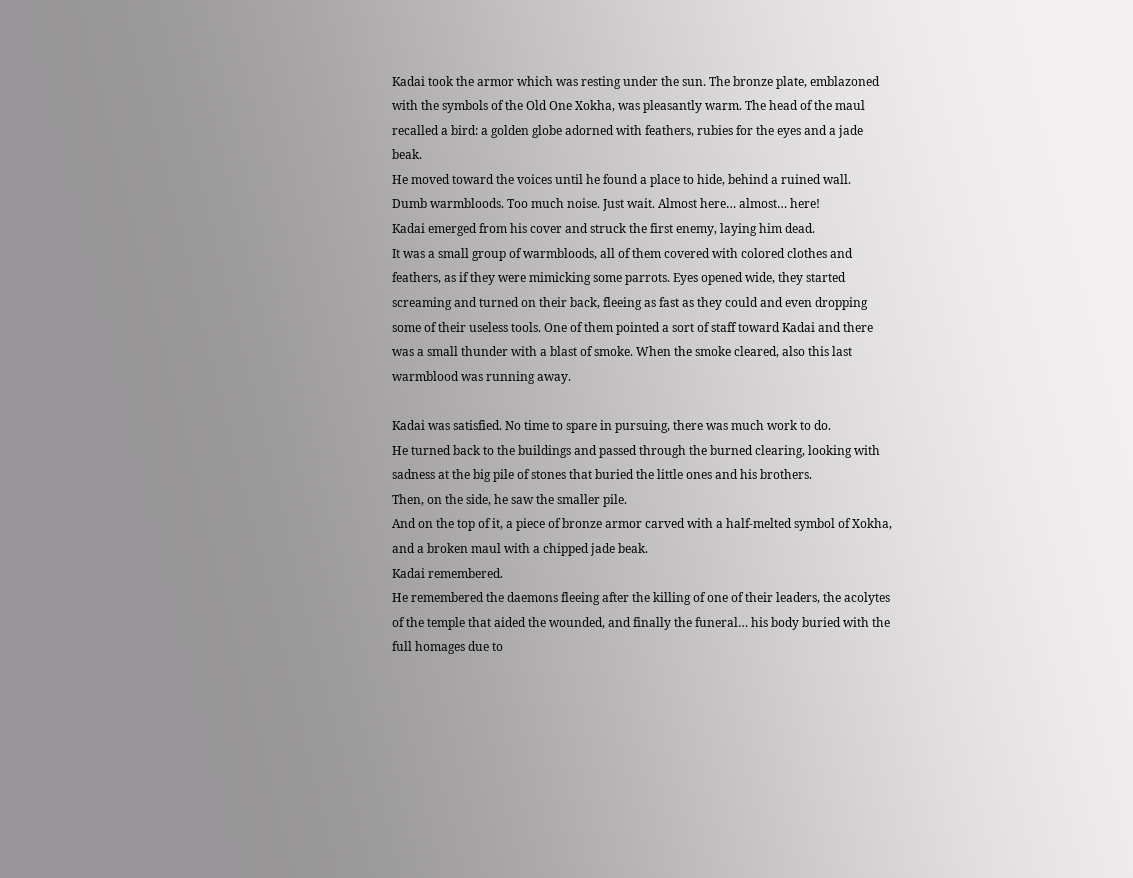Kadai took the armor which was resting under the sun. The bronze plate, emblazoned with the symbols of the Old One Xokha, was pleasantly warm. The head of the maul recalled a bird: a golden globe adorned with feathers, rubies for the eyes and a jade beak.
He moved toward the voices until he found a place to hide, behind a ruined wall.
Dumb warmbloods. Too much noise. Just wait. Almost here… almost… here!
Kadai emerged from his cover and struck the first enemy, laying him dead.
It was a small group of warmbloods, all of them covered with colored clothes and feathers, as if they were mimicking some parrots. Eyes opened wide, they started screaming and turned on their back, fleeing as fast as they could and even dropping some of their useless tools. One of them pointed a sort of staff toward Kadai and there was a small thunder with a blast of smoke. When the smoke cleared, also this last warmblood was running away.

Kadai was satisfied. No time to spare in pursuing, there was much work to do.
He turned back to the buildings and passed through the burned clearing, looking with sadness at the big pile of stones that buried the little ones and his brothers.
Then, on the side, he saw the smaller pile.
And on the top of it, a piece of bronze armor carved with a half-melted symbol of Xokha, and a broken maul with a chipped jade beak.
Kadai remembered.
He remembered the daemons fleeing after the killing of one of their leaders, the acolytes of the temple that aided the wounded, and finally the funeral… his body buried with the full homages due to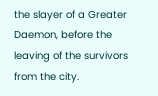the slayer of a Greater Daemon, before the leaving of the survivors from the city.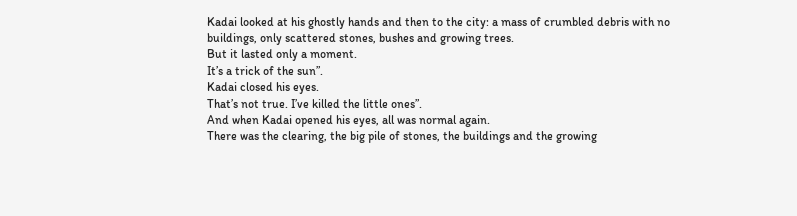Kadai looked at his ghostly hands and then to the city: a mass of crumbled debris with no buildings, only scattered stones, bushes and growing trees.
But it lasted only a moment.
It’s a trick of the sun”.
Kadai closed his eyes.
That’s not true. I’ve killed the little ones”.
And when Kadai opened his eyes, all was normal again.
There was the clearing, the big pile of stones, the buildings and the growing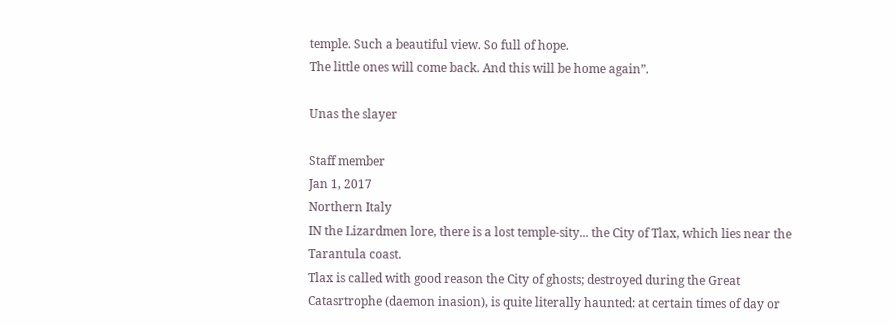temple. Such a beautiful view. So full of hope.
The little ones will come back. And this will be home again”.

Unas the slayer

Staff member
Jan 1, 2017
Northern Italy
IN the Lizardmen lore, there is a lost temple-sity... the City of Tlax, which lies near the Tarantula coast.
Tlax is called with good reason the City of ghosts; destroyed during the Great Catasrtrophe (daemon inasion), is quite literally haunted: at certain times of day or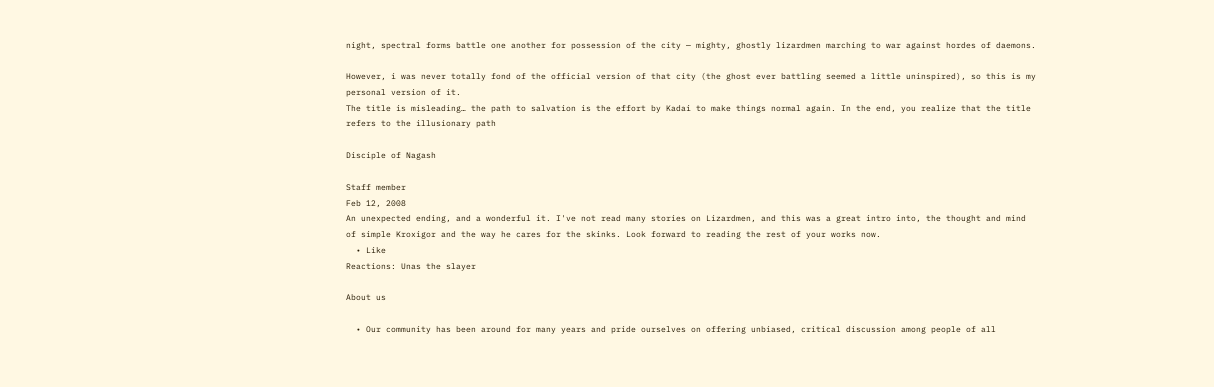night, spectral forms battle one another for possession of the city — mighty, ghostly lizardmen marching to war against hordes of daemons.

However, i was never totally fond of the official version of that city (the ghost ever battling seemed a little uninspired), so this is my personal version of it.
The title is misleading… the path to salvation is the effort by Kadai to make things normal again. In the end, you realize that the title refers to the illusionary path

Disciple of Nagash

Staff member
Feb 12, 2008
An unexpected ending, and a wonderful it. I've not read many stories on Lizardmen, and this was a great intro into, the thought and mind of simple Kroxigor and the way he cares for the skinks. Look forward to reading the rest of your works now.
  • Like
Reactions: Unas the slayer

About us

  • Our community has been around for many years and pride ourselves on offering unbiased, critical discussion among people of all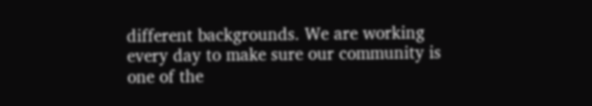different backgrounds. We are working every day to make sure our community is one of the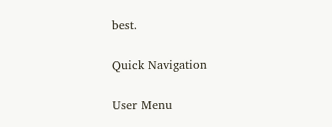best.

Quick Navigation

User Menu